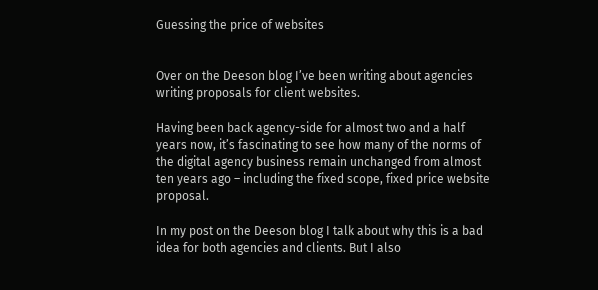Guessing the price of websites


Over on the Deeson blog I’ve been writing about agencies writing proposals for client websites.

Having been back agency-side for almost two and a half years now, it’s fascinating to see how many of the norms of the digital agency business remain unchanged from almost ten years ago – including the fixed scope, fixed price website proposal.

In my post on the Deeson blog I talk about why this is a bad idea for both agencies and clients. But I also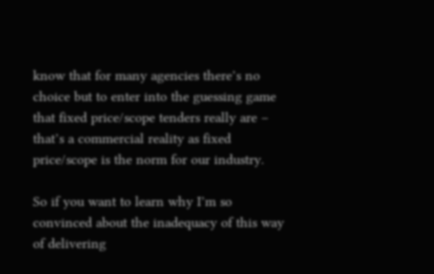know that for many agencies there’s no choice but to enter into the guessing game that fixed price/scope tenders really are – that’s a commercial reality as fixed price/scope is the norm for our industry.

So if you want to learn why I’m so convinced about the inadequacy of this way of delivering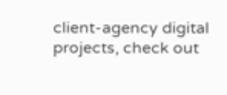client-agency digital projects, check out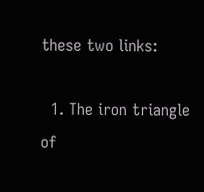these two links:

  1. The iron triangle of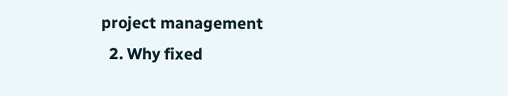project management
  2. Why fixed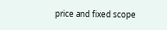price and fixed scope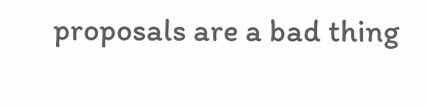proposals are a bad thing